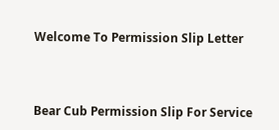Welcome To Permission Slip Letter



Bear Cub Permission Slip For Service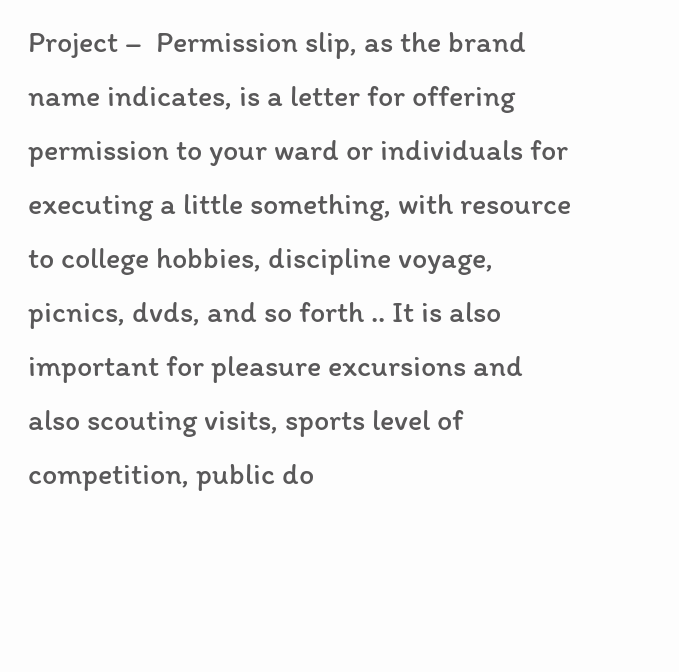Project –  Permission slip, as the brand name indicates, is a letter for offering permission to your ward or individuals for executing a little something, with resource to college hobbies, discipline voyage, picnics, dvds, and so forth .. It is also important for pleasure excursions and also scouting visits, sports level of competition, public do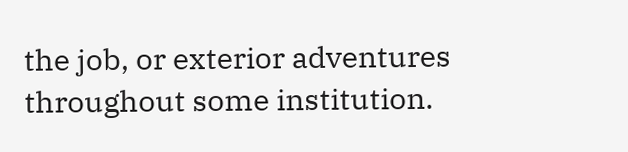the job, or exterior adventures throughout some institution.